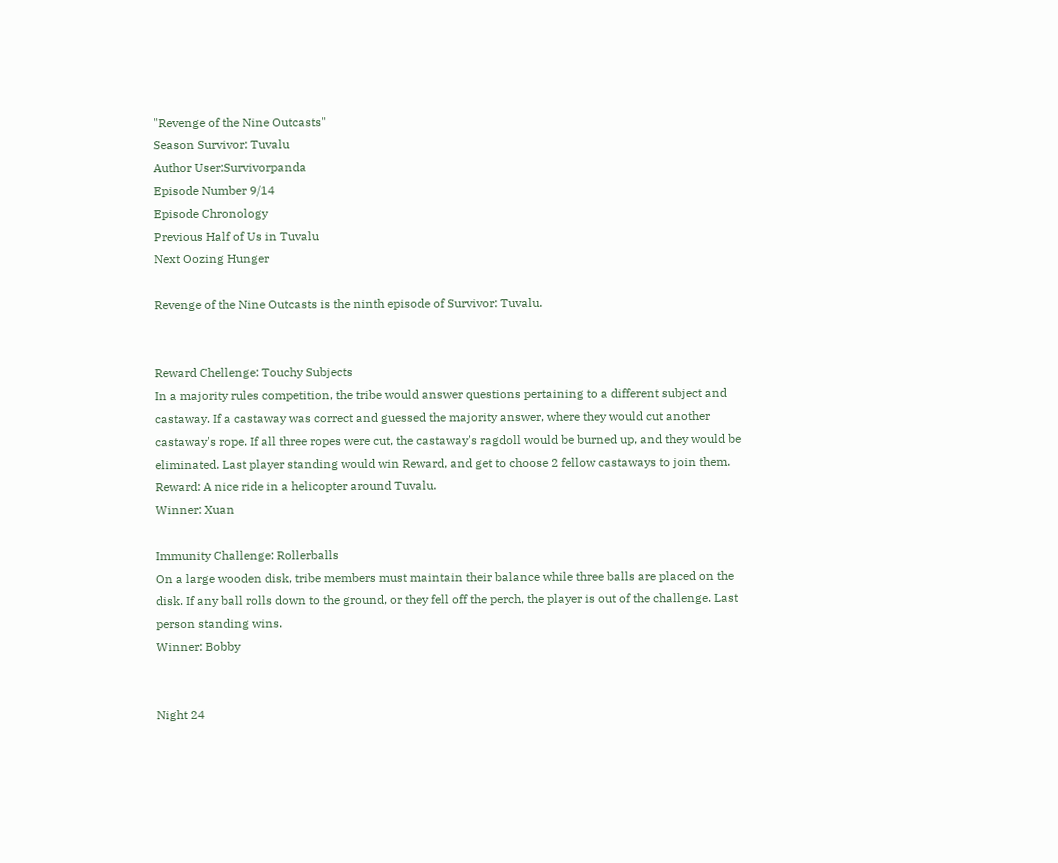"Revenge of the Nine Outcasts"
Season Survivor: Tuvalu
Author User:Survivorpanda
Episode Number 9/14
Episode Chronology
Previous Half of Us in Tuvalu
Next Oozing Hunger

Revenge of the Nine Outcasts is the ninth episode of Survivor: Tuvalu.


Reward Chellenge: Touchy Subjects
In a majority rules competition, the tribe would answer questions pertaining to a different subject and castaway. If a castaway was correct and guessed the majority answer, where they would cut another castaway's rope. If all three ropes were cut, the castaway's ragdoll would be burned up, and they would be eliminated. Last player standing would win Reward, and get to choose 2 fellow castaways to join them.
Reward: A nice ride in a helicopter around Tuvalu.
Winner: Xuan

Immunity Challenge: Rollerballs
On a large wooden disk, tribe members must maintain their balance while three balls are placed on the disk. If any ball rolls down to the ground, or they fell off the perch, the player is out of the challenge. Last person standing wins.
Winner: Bobby


Night 24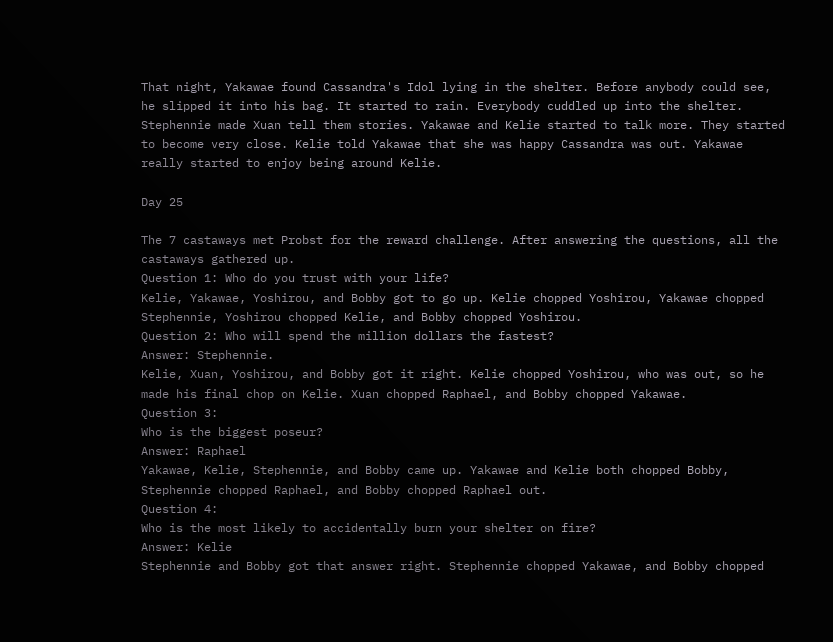That night, Yakawae found Cassandra's Idol lying in the shelter. Before anybody could see, he slipped it into his bag. It started to rain. Everybody cuddled up into the shelter. Stephennie made Xuan tell them stories. Yakawae and Kelie started to talk more. They started to become very close. Kelie told Yakawae that she was happy Cassandra was out. Yakawae really started to enjoy being around Kelie.

Day 25

The 7 castaways met Probst for the reward challenge. After answering the questions, all the castaways gathered up.
Question 1: Who do you trust with your life?
Kelie, Yakawae, Yoshirou, and Bobby got to go up. Kelie chopped Yoshirou, Yakawae chopped Stephennie, Yoshirou chopped Kelie, and Bobby chopped Yoshirou.
Question 2: Who will spend the million dollars the fastest?
Answer: Stephennie.
Kelie, Xuan, Yoshirou, and Bobby got it right. Kelie chopped Yoshirou, who was out, so he made his final chop on Kelie. Xuan chopped Raphael, and Bobby chopped Yakawae.
Question 3:
Who is the biggest poseur?
Answer: Raphael
Yakawae, Kelie, Stephennie, and Bobby came up. Yakawae and Kelie both chopped Bobby, Stephennie chopped Raphael, and Bobby chopped Raphael out.
Question 4:
Who is the most likely to accidentally burn your shelter on fire?
Answer: Kelie
Stephennie and Bobby got that answer right. Stephennie chopped Yakawae, and Bobby chopped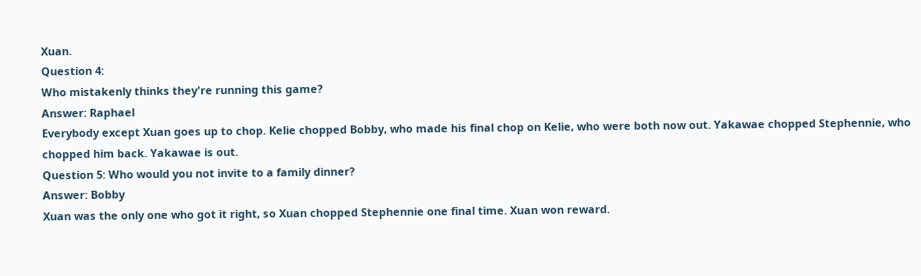Xuan.
Question 4:
Who mistakenly thinks they're running this game?
Answer: Raphael
Everybody except Xuan goes up to chop. Kelie chopped Bobby, who made his final chop on Kelie, who were both now out. Yakawae chopped Stephennie, who chopped him back. Yakawae is out.
Question 5: Who would you not invite to a family dinner?
Answer: Bobby
Xuan was the only one who got it right, so Xuan chopped Stephennie one final time. Xuan won reward.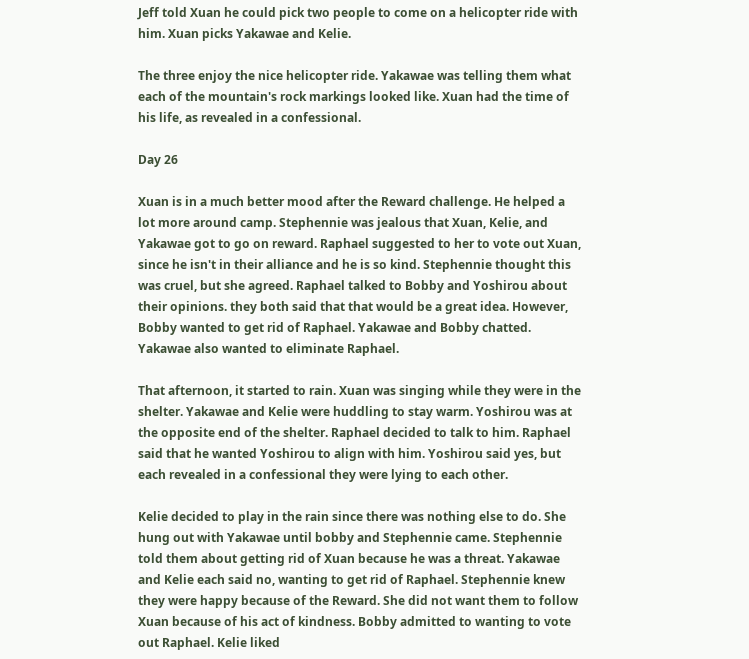Jeff told Xuan he could pick two people to come on a helicopter ride with him. Xuan picks Yakawae and Kelie.

The three enjoy the nice helicopter ride. Yakawae was telling them what each of the mountain's rock markings looked like. Xuan had the time of his life, as revealed in a confessional.

Day 26

Xuan is in a much better mood after the Reward challenge. He helped a lot more around camp. Stephennie was jealous that Xuan, Kelie, and Yakawae got to go on reward. Raphael suggested to her to vote out Xuan, since he isn't in their alliance and he is so kind. Stephennie thought this was cruel, but she agreed. Raphael talked to Bobby and Yoshirou about their opinions. they both said that that would be a great idea. However, Bobby wanted to get rid of Raphael. Yakawae and Bobby chatted. Yakawae also wanted to eliminate Raphael.

That afternoon, it started to rain. Xuan was singing while they were in the shelter. Yakawae and Kelie were huddling to stay warm. Yoshirou was at the opposite end of the shelter. Raphael decided to talk to him. Raphael said that he wanted Yoshirou to align with him. Yoshirou said yes, but each revealed in a confessional they were lying to each other.

Kelie decided to play in the rain since there was nothing else to do. She hung out with Yakawae until bobby and Stephennie came. Stephennie told them about getting rid of Xuan because he was a threat. Yakawae and Kelie each said no, wanting to get rid of Raphael. Stephennie knew they were happy because of the Reward. She did not want them to follow Xuan because of his act of kindness. Bobby admitted to wanting to vote out Raphael. Kelie liked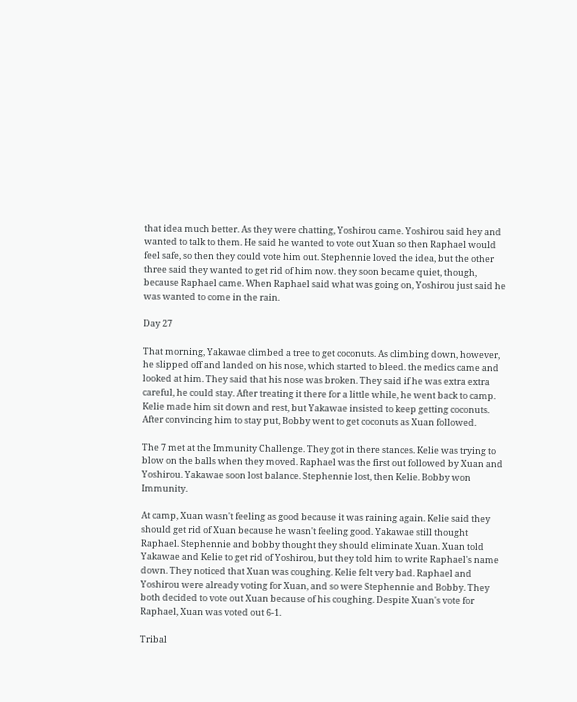that idea much better. As they were chatting, Yoshirou came. Yoshirou said hey and wanted to talk to them. He said he wanted to vote out Xuan so then Raphael would feel safe, so then they could vote him out. Stephennie loved the idea, but the other three said they wanted to get rid of him now. they soon became quiet, though, because Raphael came. When Raphael said what was going on, Yoshirou just said he was wanted to come in the rain.

Day 27

That morning, Yakawae climbed a tree to get coconuts. As climbing down, however, he slipped off and landed on his nose, which started to bleed. the medics came and looked at him. They said that his nose was broken. They said if he was extra extra careful, he could stay. After treating it there for a little while, he went back to camp. Kelie made him sit down and rest, but Yakawae insisted to keep getting coconuts. After convincing him to stay put, Bobby went to get coconuts as Xuan followed.

The 7 met at the Immunity Challenge. They got in there stances. Kelie was trying to blow on the balls when they moved. Raphael was the first out followed by Xuan and Yoshirou. Yakawae soon lost balance. Stephennie lost, then Kelie. Bobby won Immunity.

At camp, Xuan wasn't feeling as good because it was raining again. Kelie said they should get rid of Xuan because he wasn't feeling good. Yakawae still thought Raphael. Stephennie and bobby thought they should eliminate Xuan. Xuan told Yakawae and Kelie to get rid of Yoshirou, but they told him to write Raphael's name down. They noticed that Xuan was coughing. Kelie felt very bad. Raphael and Yoshirou were already voting for Xuan, and so were Stephennie and Bobby. They both decided to vote out Xuan because of his coughing. Despite Xuan's vote for Raphael, Xuan was voted out 6-1.

Tribal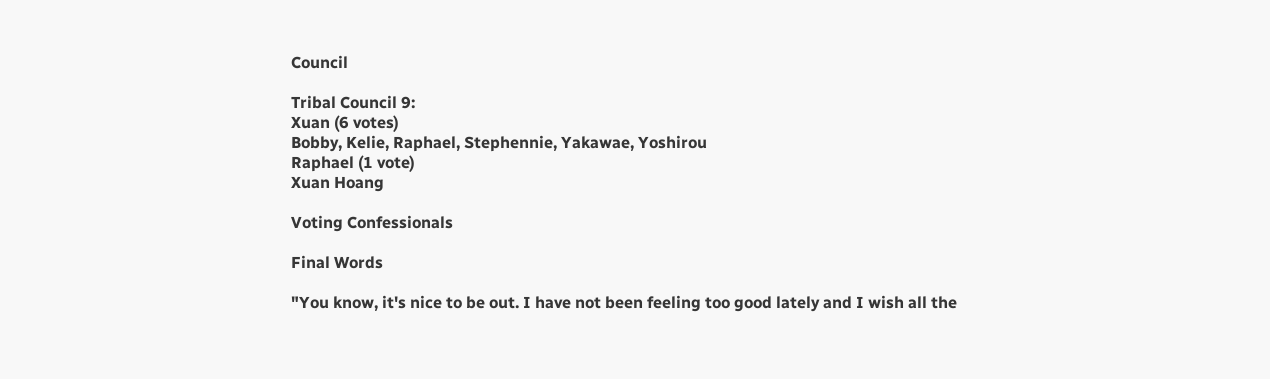Council

Tribal Council 9:
Xuan (6 votes)
Bobby, Kelie, Raphael, Stephennie, Yakawae, Yoshirou
Raphael (1 vote)
Xuan Hoang

Voting Confessionals

Final Words

"You know, it's nice to be out. I have not been feeling too good lately and I wish all the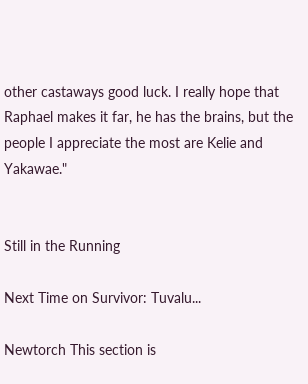other castaways good luck. I really hope that Raphael makes it far, he has the brains, but the people I appreciate the most are Kelie and Yakawae."


Still in the Running

Next Time on Survivor: Tuvalu...

Newtorch This section is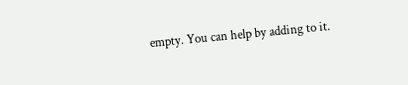empty. You can help by adding to it.